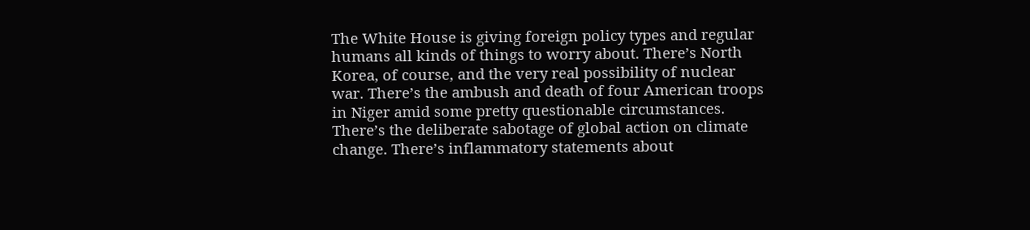The White House is giving foreign policy types and regular humans all kinds of things to worry about. There’s North Korea, of course, and the very real possibility of nuclear war. There’s the ambush and death of four American troops in Niger amid some pretty questionable circumstances. There’s the deliberate sabotage of global action on climate change. There’s inflammatory statements about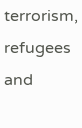terrorism, refugees and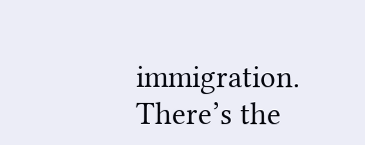immigration. There’s the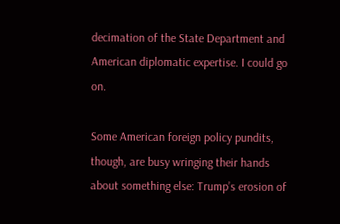decimation of the State Department and American diplomatic expertise. I could go on.

Some American foreign policy pundits, though, are busy wringing their hands about something else: Trump’s erosion of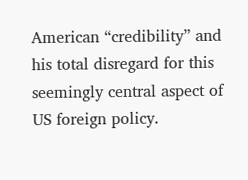American “credibility” and his total disregard for this seemingly central aspect of US foreign policy.